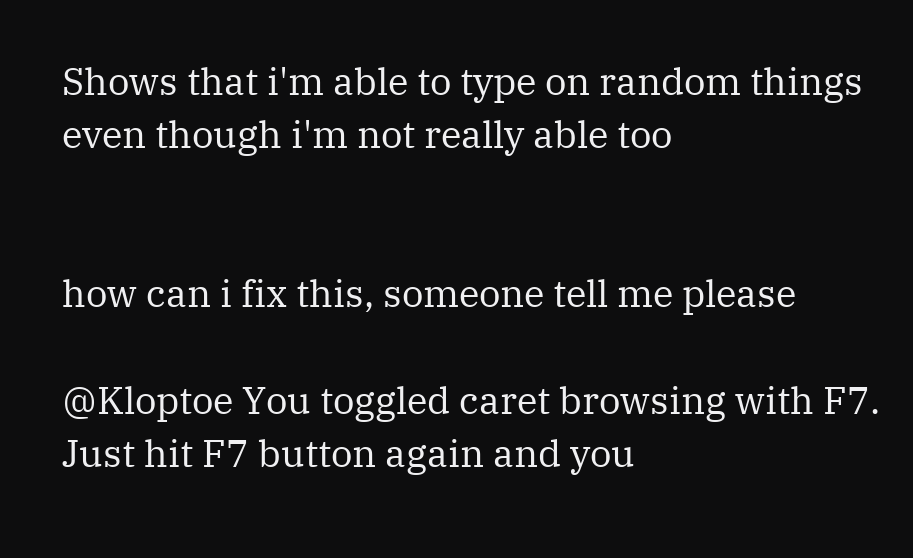Shows that i'm able to type on random things even though i'm not really able too


how can i fix this, someone tell me please

@Kloptoe You toggled caret browsing with F7. Just hit F7 button again and you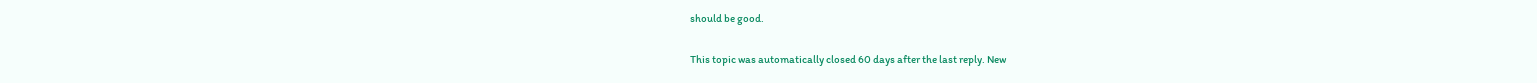should be good.

This topic was automatically closed 60 days after the last reply. New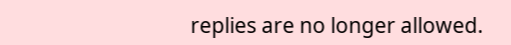replies are no longer allowed.